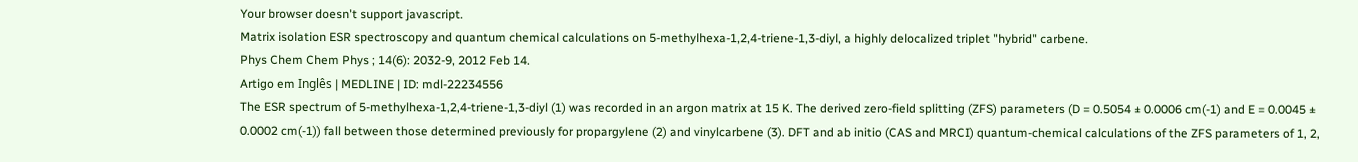Your browser doesn't support javascript.
Matrix isolation ESR spectroscopy and quantum chemical calculations on 5-methylhexa-1,2,4-triene-1,3-diyl, a highly delocalized triplet "hybrid" carbene.
Phys Chem Chem Phys ; 14(6): 2032-9, 2012 Feb 14.
Artigo em Inglês | MEDLINE | ID: mdl-22234556
The ESR spectrum of 5-methylhexa-1,2,4-triene-1,3-diyl (1) was recorded in an argon matrix at 15 K. The derived zero-field splitting (ZFS) parameters (D = 0.5054 ± 0.0006 cm(-1) and E = 0.0045 ± 0.0002 cm(-1)) fall between those determined previously for propargylene (2) and vinylcarbene (3). DFT and ab initio (CAS and MRCI) quantum-chemical calculations of the ZFS parameters of 1, 2,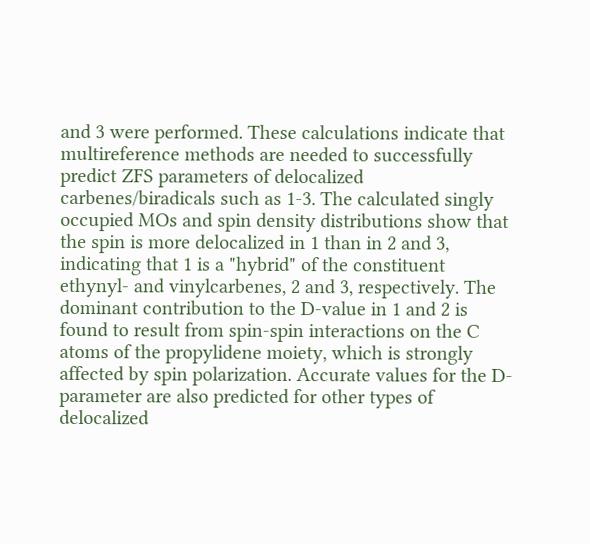and 3 were performed. These calculations indicate that multireference methods are needed to successfully predict ZFS parameters of delocalized carbenes/biradicals such as 1-3. The calculated singly occupied MOs and spin density distributions show that the spin is more delocalized in 1 than in 2 and 3, indicating that 1 is a "hybrid" of the constituent ethynyl- and vinylcarbenes, 2 and 3, respectively. The dominant contribution to the D-value in 1 and 2 is found to result from spin-spin interactions on the C atoms of the propylidene moiety, which is strongly affected by spin polarization. Accurate values for the D-parameter are also predicted for other types of delocalized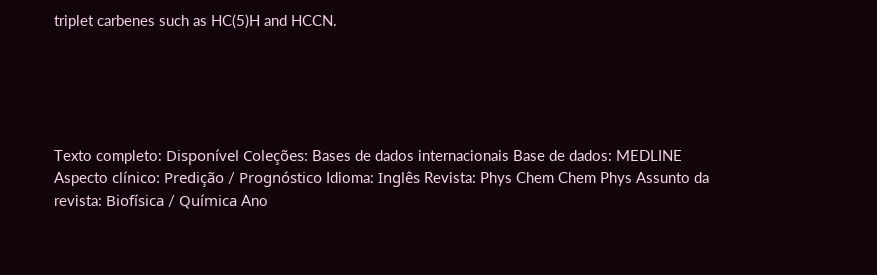triplet carbenes such as HC(5)H and HCCN.





Texto completo: Disponível Coleções: Bases de dados internacionais Base de dados: MEDLINE Aspecto clínico: Predição / Prognóstico Idioma: Inglês Revista: Phys Chem Chem Phys Assunto da revista: Biofísica / Química Ano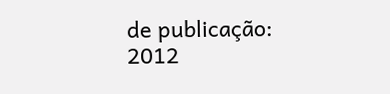de publicação: 2012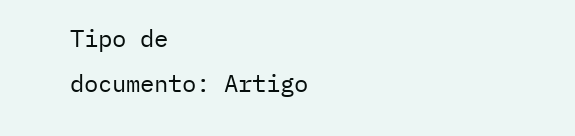Tipo de documento: Artigo